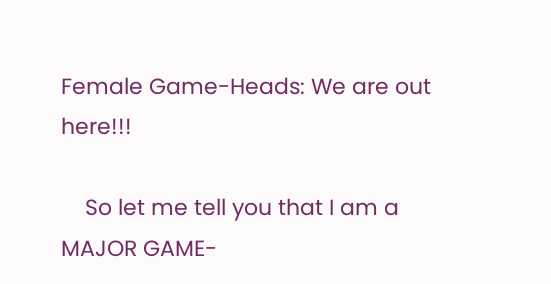Female Game-Heads: We are out here!!!

    So let me tell you that I am a MAJOR GAME-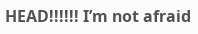HEAD!!!!!! I’m not afraid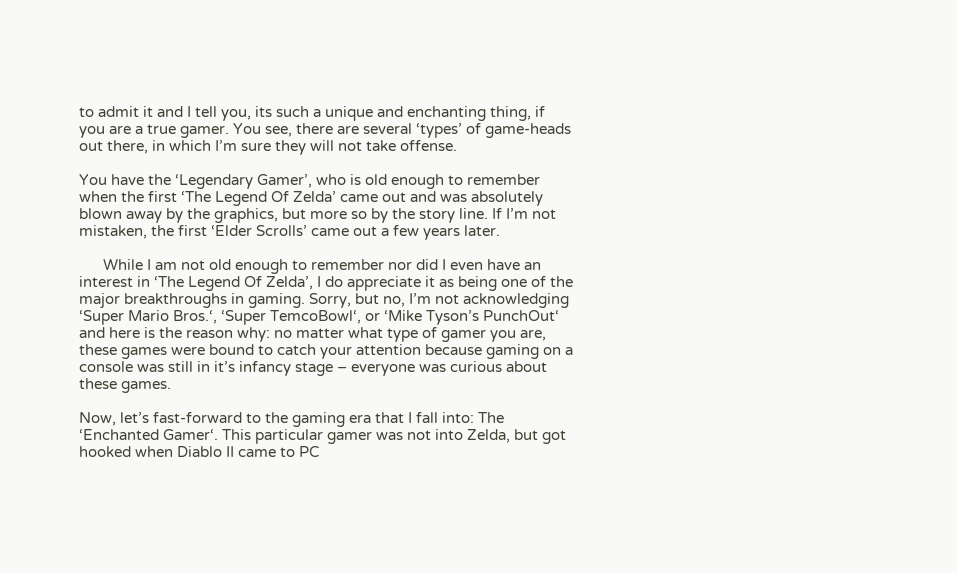to admit it and I tell you, its such a unique and enchanting thing, if you are a true gamer. You see, there are several ‘types’ of game-heads out there, in which I’m sure they will not take offense.

You have the ‘Legendary Gamer’, who is old enough to remember when the first ‘The Legend Of Zelda’ came out and was absolutely blown away by the graphics, but more so by the story line. If I’m not mistaken, the first ‘Elder Scrolls’ came out a few years later.

      While I am not old enough to remember nor did I even have an interest in ‘The Legend Of Zelda’, I do appreciate it as being one of the major breakthroughs in gaming. Sorry, but no, I’m not acknowledging ‘Super Mario Bros.‘, ‘Super TemcoBowl‘, or ‘Mike Tyson’s PunchOut‘ and here is the reason why: no matter what type of gamer you are, these games were bound to catch your attention because gaming on a console was still in it’s infancy stage – everyone was curious about these games.

Now, let’s fast-forward to the gaming era that I fall into: The ‘Enchanted Gamer‘. This particular gamer was not into Zelda, but got hooked when Diablo II came to PC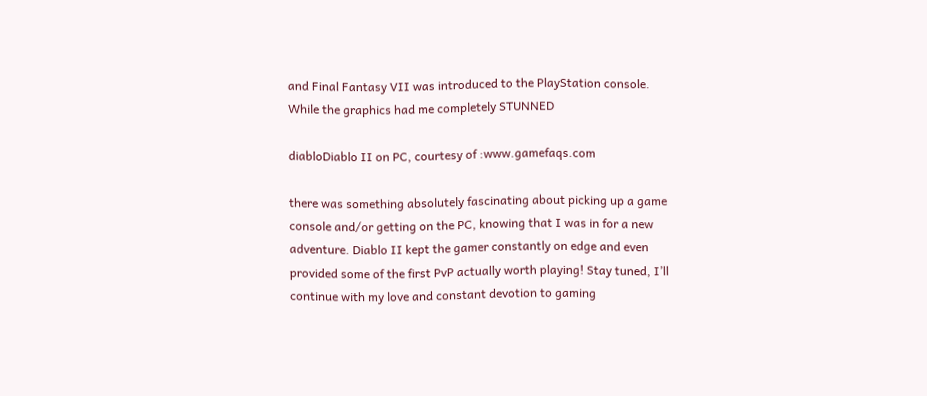and Final Fantasy VII was introduced to the PlayStation console. While the graphics had me completely STUNNED

diabloDiablo II on PC, courtesy of :www.gamefaqs.com

there was something absolutely fascinating about picking up a game console and/or getting on the PC, knowing that I was in for a new adventure. Diablo II kept the gamer constantly on edge and even provided some of the first PvP actually worth playing! Stay tuned, I’ll continue with my love and constant devotion to gaming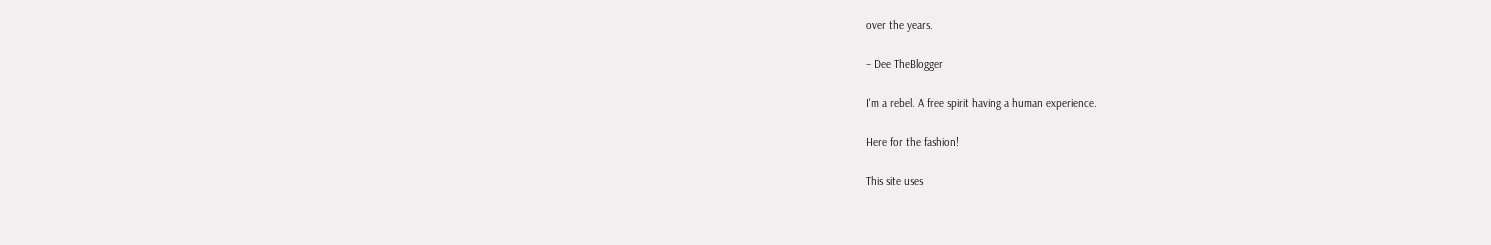over the years.

– Dee TheBlogger

I'm a rebel. A free spirit having a human experience.

Here for the fashion!

This site uses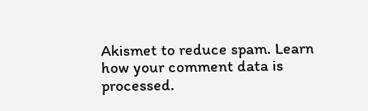Akismet to reduce spam. Learn how your comment data is processed.